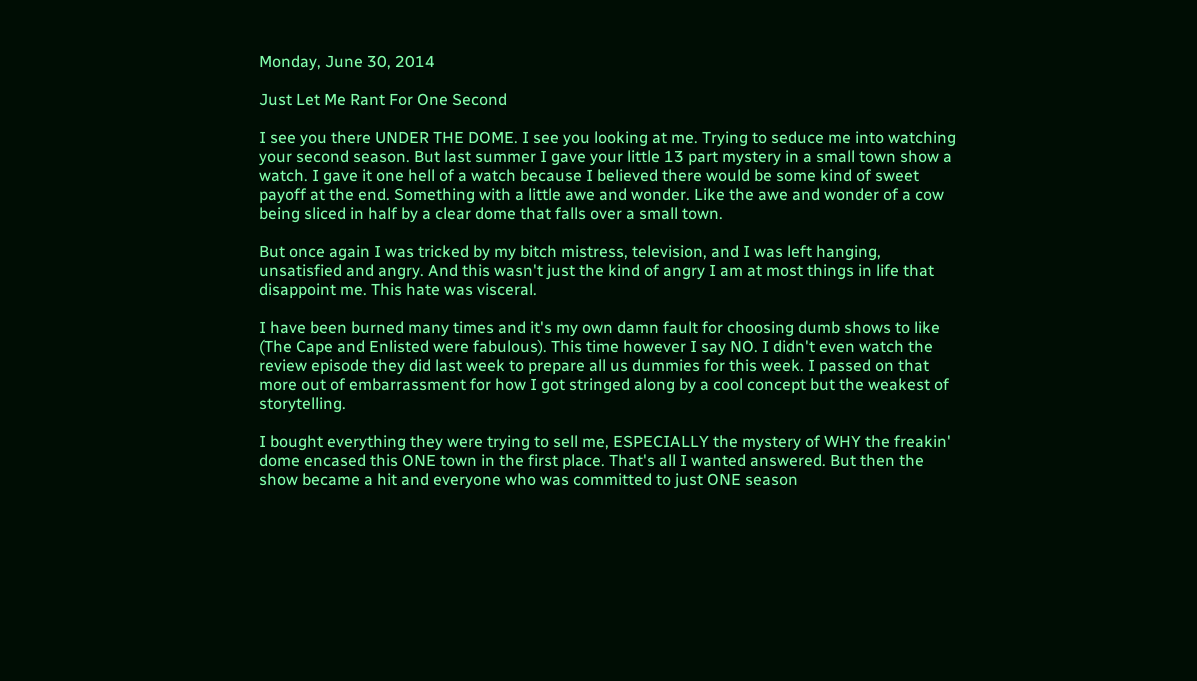Monday, June 30, 2014

Just Let Me Rant For One Second

I see you there UNDER THE DOME. I see you looking at me. Trying to seduce me into watching your second season. But last summer I gave your little 13 part mystery in a small town show a watch. I gave it one hell of a watch because I believed there would be some kind of sweet payoff at the end. Something with a little awe and wonder. Like the awe and wonder of a cow being sliced in half by a clear dome that falls over a small town.

But once again I was tricked by my bitch mistress, television, and I was left hanging, unsatisfied and angry. And this wasn't just the kind of angry I am at most things in life that disappoint me. This hate was visceral.

I have been burned many times and it's my own damn fault for choosing dumb shows to like (The Cape and Enlisted were fabulous). This time however I say NO. I didn't even watch the review episode they did last week to prepare all us dummies for this week. I passed on that more out of embarrassment for how I got stringed along by a cool concept but the weakest of storytelling.

I bought everything they were trying to sell me, ESPECIALLY the mystery of WHY the freakin' dome encased this ONE town in the first place. That's all I wanted answered. But then the show became a hit and everyone who was committed to just ONE season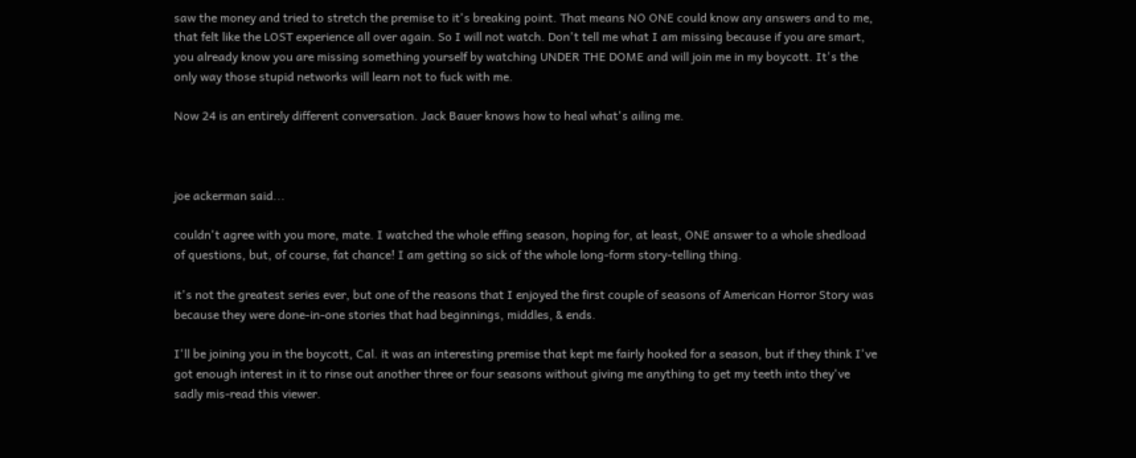saw the money and tried to stretch the premise to it's breaking point. That means NO ONE could know any answers and to me, that felt like the LOST experience all over again. So I will not watch. Don't tell me what I am missing because if you are smart, you already know you are missing something yourself by watching UNDER THE DOME and will join me in my boycott. It's the only way those stupid networks will learn not to fuck with me.

Now 24 is an entirely different conversation. Jack Bauer knows how to heal what's ailing me.



joe ackerman said...

couldn't agree with you more, mate. I watched the whole effing season, hoping for, at least, ONE answer to a whole shedload of questions, but, of course, fat chance! I am getting so sick of the whole long-form story-telling thing.

it's not the greatest series ever, but one of the reasons that I enjoyed the first couple of seasons of American Horror Story was because they were done-in-one stories that had beginnings, middles, & ends.

I'll be joining you in the boycott, Cal. it was an interesting premise that kept me fairly hooked for a season, but if they think I've got enough interest in it to rinse out another three or four seasons without giving me anything to get my teeth into they've sadly mis-read this viewer.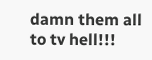damn them all to tv hell!!!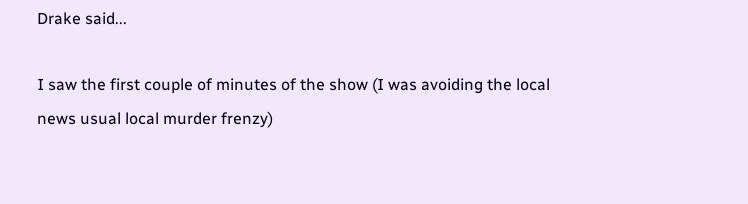Drake said...

I saw the first couple of minutes of the show (I was avoiding the local news usual local murder frenzy)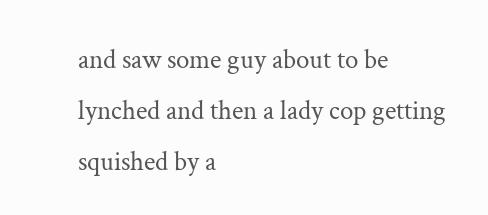and saw some guy about to be lynched and then a lady cop getting squished by a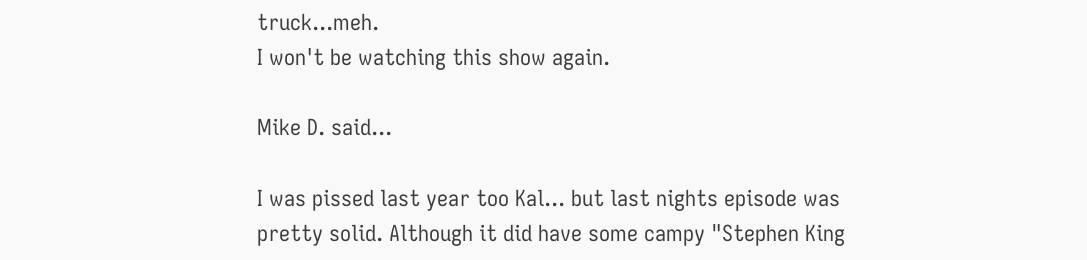truck...meh.
I won't be watching this show again.

Mike D. said...

I was pissed last year too Kal... but last nights episode was pretty solid. Although it did have some campy "Stephen King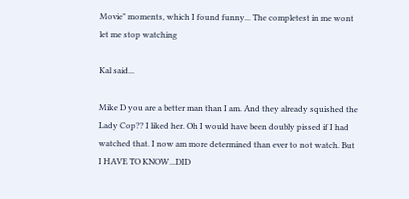Movie" moments, which I found funny... The completest in me wont let me stop watching

Kal said...

Mike D you are a better man than I am. And they already squished the Lady Cop?? I liked her. Oh I would have been doubly pissed if I had watched that. I now am more determined than ever to not watch. But I HAVE TO KNOW...DID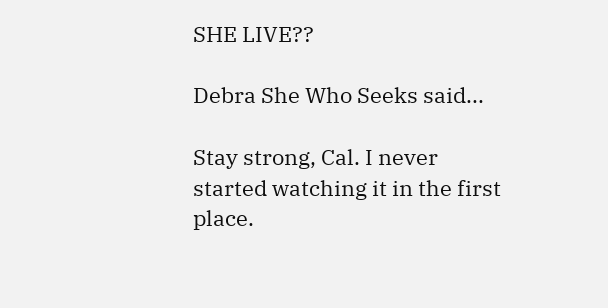SHE LIVE??

Debra She Who Seeks said...

Stay strong, Cal. I never started watching it in the first place.